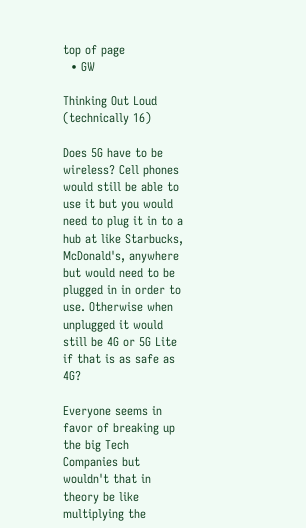top of page
  • GW

Thinking Out Loud (technically 16)

Does 5G have to be wireless? Cell phones would still be able to use it but you would need to plug it in to a hub at like Starbucks, McDonald's, anywhere but would need to be plugged in in order to use. Otherwise when unplugged it would still be 4G or 5G Lite if that is as safe as 4G?

Everyone seems in favor of breaking up the big Tech Companies but wouldn't that in theory be like multiplying the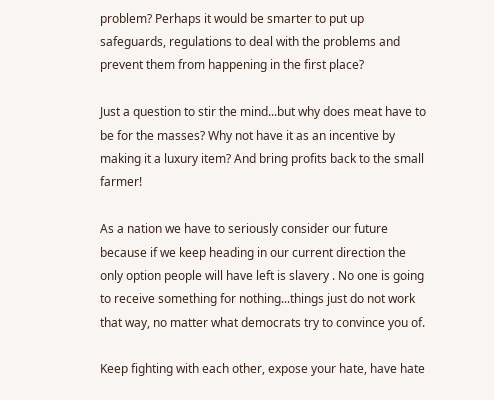problem? Perhaps it would be smarter to put up safeguards, regulations to deal with the problems and prevent them from happening in the first place?

Just a question to stir the mind...but why does meat have to be for the masses? Why not have it as an incentive by making it a luxury item? And bring profits back to the small farmer!

As a nation we have to seriously consider our future because if we keep heading in our current direction the only option people will have left is slavery . No one is going to receive something for nothing...things just do not work that way, no matter what democrats try to convince you of.

Keep fighting with each other, expose your hate, have hate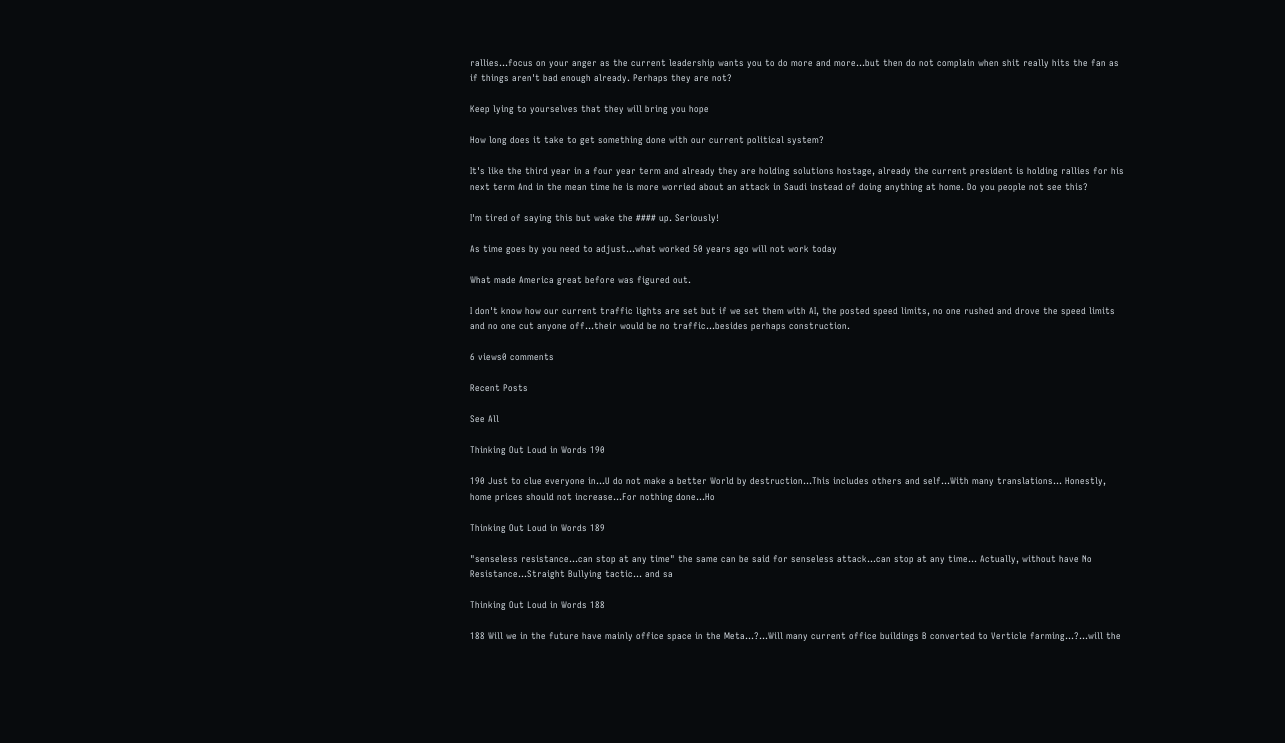rallies...focus on your anger as the current leadership wants you to do more and more...but then do not complain when shit really hits the fan as if things aren't bad enough already. Perhaps they are not?

Keep lying to yourselves that they will bring you hope

How long does it take to get something done with our current political system?

It's like the third year in a four year term and already they are holding solutions hostage, already the current president is holding rallies for his next term And in the mean time he is more worried about an attack in Saudi instead of doing anything at home. Do you people not see this?

I'm tired of saying this but wake the #### up. Seriously!

As time goes by you need to adjust...what worked 50 years ago will not work today

What made America great before was figured out.

I don't know how our current traffic lights are set but if we set them with AI, the posted speed limits, no one rushed and drove the speed limits and no one cut anyone off...their would be no traffic...besides perhaps construction.

6 views0 comments

Recent Posts

See All

Thinking Out Loud in Words 190

190 Just to clue everyone in...U do not make a better World by destruction...This includes others and self...With many translations... Honestly, home prices should not increase...For nothing done...Ho

Thinking Out Loud in Words 189

"senseless resistance...can stop at any time" the same can be said for senseless attack...can stop at any time... Actually, without have No Resistance...Straight Bullying tactic... and sa

Thinking Out Loud in Words 188

188 Will we in the future have mainly office space in the Meta...?...Will many current office buildings B converted to Verticle farming...?...will the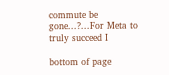commute be gone...?...For Meta to truly succeed I

bottom of page